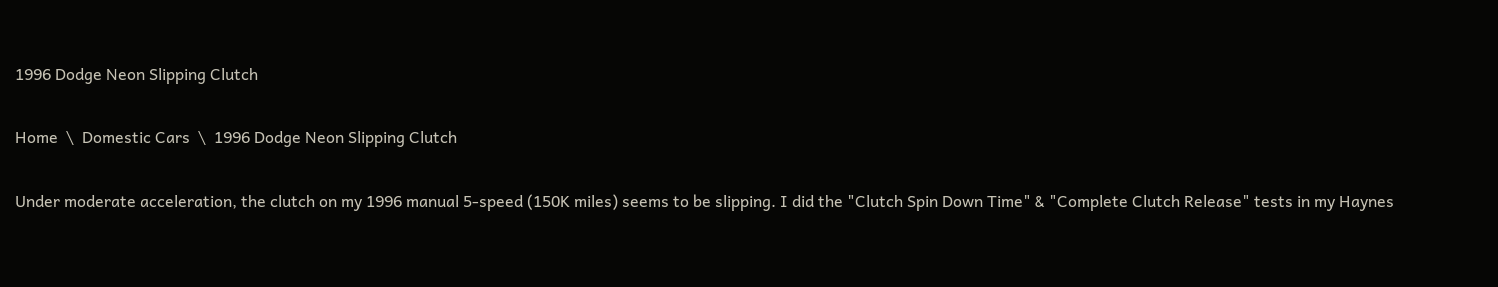1996 Dodge Neon Slipping Clutch

Home  \  Domestic Cars  \  1996 Dodge Neon Slipping Clutch

Under moderate acceleration, the clutch on my 1996 manual 5-speed (150K miles) seems to be slipping. I did the "Clutch Spin Down Time" & "Complete Clutch Release" tests in my Haynes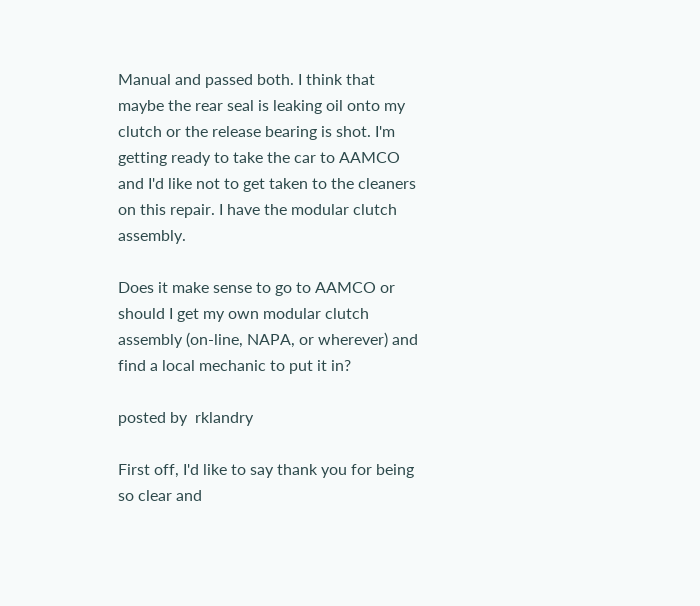Manual and passed both. I think that maybe the rear seal is leaking oil onto my clutch or the release bearing is shot. I'm getting ready to take the car to AAMCO and I'd like not to get taken to the cleaners on this repair. I have the modular clutch assembly.

Does it make sense to go to AAMCO or should I get my own modular clutch assembly (on-line, NAPA, or wherever) and find a local mechanic to put it in?

posted by  rklandry

First off, I'd like to say thank you for being so clear and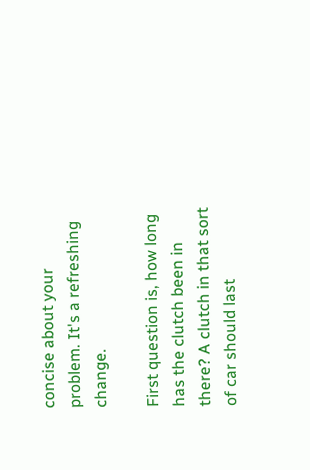concise about your problem. It's a refreshing change.

First question is, how long has the clutch been in there? A clutch in that sort of car should last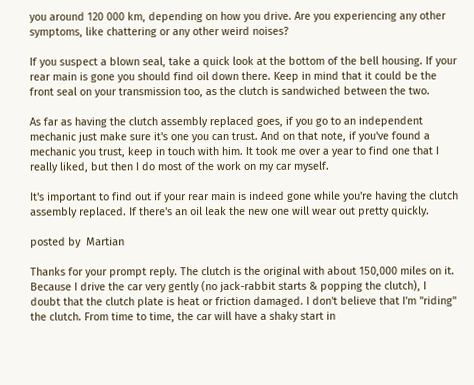you around 120 000 km, depending on how you drive. Are you experiencing any other symptoms, like chattering or any other weird noises?

If you suspect a blown seal, take a quick look at the bottom of the bell housing. If your rear main is gone you should find oil down there. Keep in mind that it could be the front seal on your transmission too, as the clutch is sandwiched between the two.

As far as having the clutch assembly replaced goes, if you go to an independent mechanic just make sure it's one you can trust. And on that note, if you've found a mechanic you trust, keep in touch with him. It took me over a year to find one that I really liked, but then I do most of the work on my car myself.

It's important to find out if your rear main is indeed gone while you're having the clutch assembly replaced. If there's an oil leak the new one will wear out pretty quickly.

posted by  Martian

Thanks for your prompt reply. The clutch is the original with about 150,000 miles on it. Because I drive the car very gently (no jack-rabbit starts & popping the clutch), I doubt that the clutch plate is heat or friction damaged. I don't believe that I'm "riding" the clutch. From time to time, the car will have a shaky start in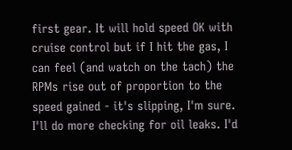first gear. It will hold speed OK with cruise control but if I hit the gas, I can feel (and watch on the tach) the RPMs rise out of proportion to the speed gained - it's slipping, I'm sure. I'll do more checking for oil leaks. I'd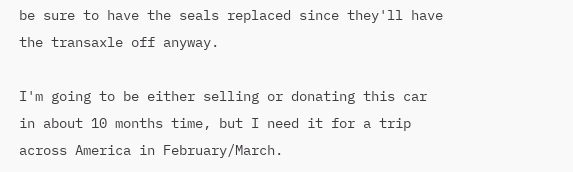be sure to have the seals replaced since they'll have the transaxle off anyway.

I'm going to be either selling or donating this car in about 10 months time, but I need it for a trip across America in February/March.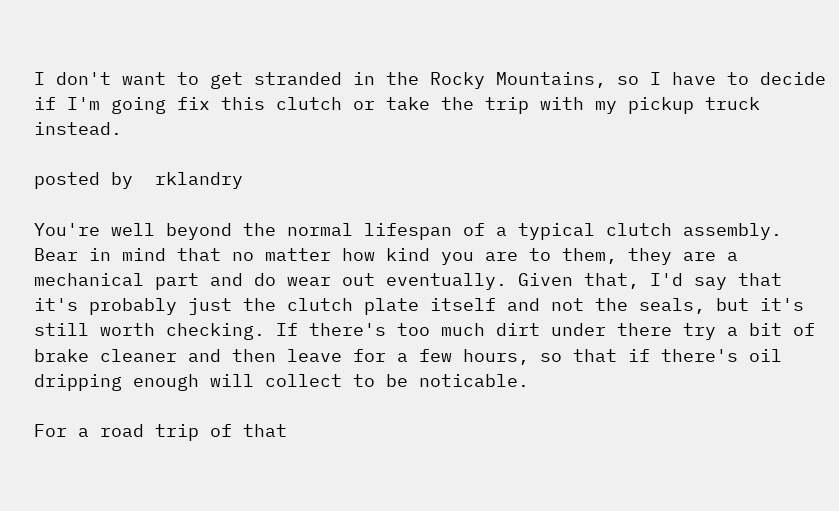I don't want to get stranded in the Rocky Mountains, so I have to decide if I'm going fix this clutch or take the trip with my pickup truck instead.

posted by  rklandry

You're well beyond the normal lifespan of a typical clutch assembly. Bear in mind that no matter how kind you are to them, they are a mechanical part and do wear out eventually. Given that, I'd say that it's probably just the clutch plate itself and not the seals, but it's still worth checking. If there's too much dirt under there try a bit of brake cleaner and then leave for a few hours, so that if there's oil dripping enough will collect to be noticable.

For a road trip of that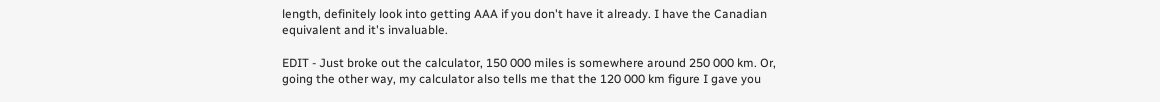length, definitely look into getting AAA if you don't have it already. I have the Canadian equivalent and it's invaluable.

EDIT - Just broke out the calculator, 150 000 miles is somewhere around 250 000 km. Or, going the other way, my calculator also tells me that the 120 000 km figure I gave you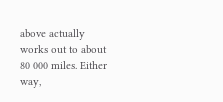above actually works out to about 80 000 miles. Either way,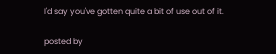I'd say you've gotten quite a bit of use out of it.

posted by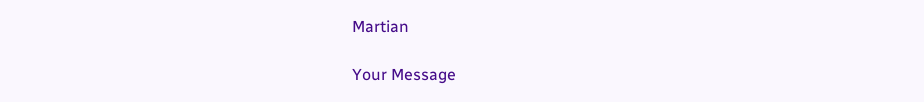Martian

Your Message